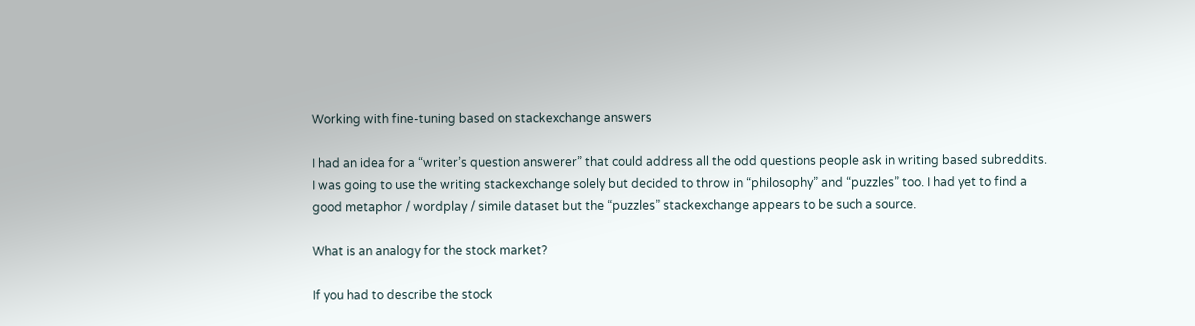Working with fine-tuning based on stackexchange answers

I had an idea for a “writer’s question answerer” that could address all the odd questions people ask in writing based subreddits. I was going to use the writing stackexchange solely but decided to throw in “philosophy” and “puzzles” too. I had yet to find a good metaphor / wordplay / simile dataset but the “puzzles” stackexchange appears to be such a source.

What is an analogy for the stock market?

If you had to describe the stock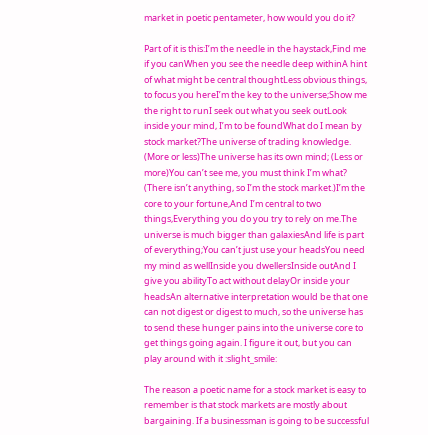market in poetic pentameter, how would you do it?

Part of it is this:I’m the needle in the haystack,Find me if you canWhen you see the needle deep withinA hint of what might be central thoughtLess obvious things, to focus you hereI’m the key to the universe;Show me the right to runI seek out what you seek outLook inside your mind, I’m to be foundWhat do I mean by stock market?The universe of trading knowledge. (More or less)The universe has its own mind; (Less or more)You can’t see me, you must think I’m what? (There isn’t anything, so I’m the stock market.)I’m the core to your fortune,And I’m central to two things,Everything you do you try to rely on me.The universe is much bigger than galaxiesAnd life is part of everything;You can’t just use your headsYou need my mind as wellInside you dwellersInside outAnd I give you abilityTo act without delayOr inside your headsAn alternative interpretation would be that one can not digest or digest to much, so the universe has to send these hunger pains into the universe core to get things going again. I figure it out, but you can play around with it :slight_smile:

The reason a poetic name for a stock market is easy to remember is that stock markets are mostly about bargaining. If a businessman is going to be successful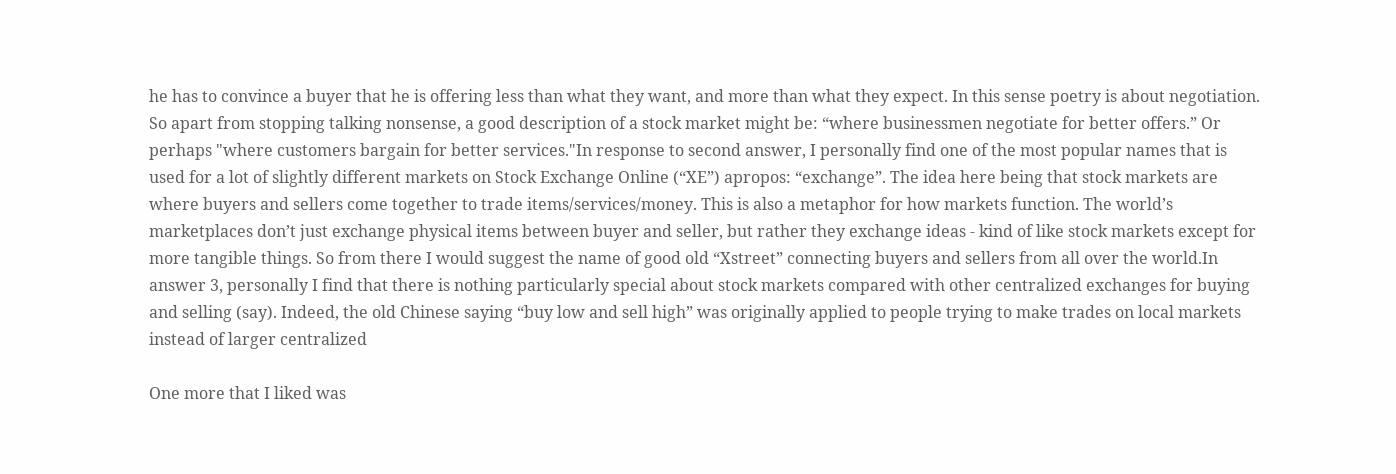he has to convince a buyer that he is offering less than what they want, and more than what they expect. In this sense poetry is about negotiation. So apart from stopping talking nonsense, a good description of a stock market might be: “where businessmen negotiate for better offers.” Or perhaps "where customers bargain for better services."In response to second answer, I personally find one of the most popular names that is used for a lot of slightly different markets on Stock Exchange Online (“XE”) apropos: “exchange”. The idea here being that stock markets are where buyers and sellers come together to trade items/services/money. This is also a metaphor for how markets function. The world’s marketplaces don’t just exchange physical items between buyer and seller, but rather they exchange ideas - kind of like stock markets except for more tangible things. So from there I would suggest the name of good old “Xstreet” connecting buyers and sellers from all over the world.In answer 3, personally I find that there is nothing particularly special about stock markets compared with other centralized exchanges for buying and selling (say). Indeed, the old Chinese saying “buy low and sell high” was originally applied to people trying to make trades on local markets instead of larger centralized

One more that I liked was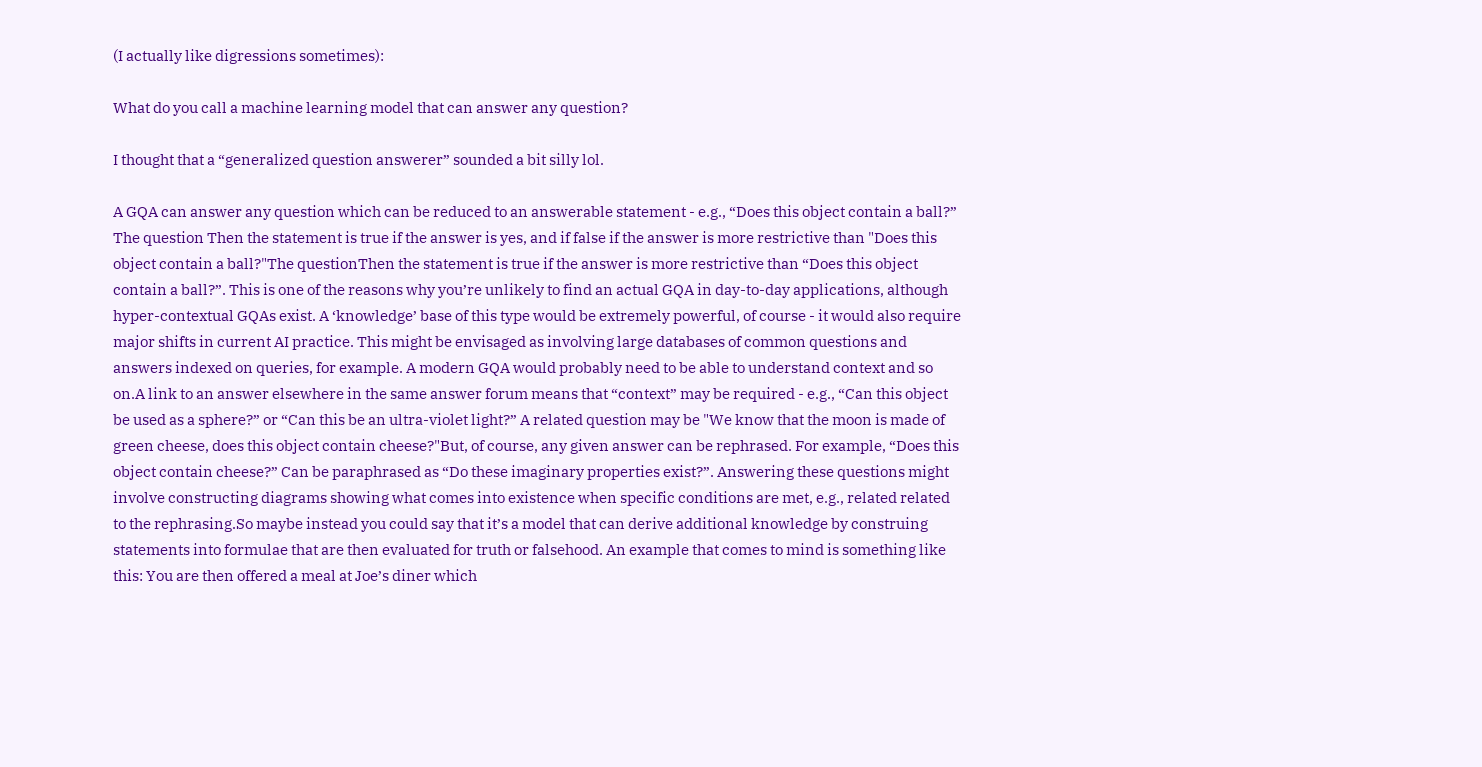(I actually like digressions sometimes):

What do you call a machine learning model that can answer any question?

I thought that a “generalized question answerer” sounded a bit silly lol.

A GQA can answer any question which can be reduced to an answerable statement - e.g., “Does this object contain a ball?” The question Then the statement is true if the answer is yes, and if false if the answer is more restrictive than "Does this object contain a ball?"The questionThen the statement is true if the answer is more restrictive than “Does this object contain a ball?”. This is one of the reasons why you’re unlikely to find an actual GQA in day-to-day applications, although hyper-contextual GQAs exist. A ‘knowledge’ base of this type would be extremely powerful, of course - it would also require major shifts in current AI practice. This might be envisaged as involving large databases of common questions and answers indexed on queries, for example. A modern GQA would probably need to be able to understand context and so on.A link to an answer elsewhere in the same answer forum means that “context” may be required - e.g., “Can this object be used as a sphere?” or “Can this be an ultra-violet light?” A related question may be "We know that the moon is made of green cheese, does this object contain cheese?"But, of course, any given answer can be rephrased. For example, “Does this object contain cheese?” Can be paraphrased as “Do these imaginary properties exist?”. Answering these questions might involve constructing diagrams showing what comes into existence when specific conditions are met, e.g., related related to the rephrasing.So maybe instead you could say that it’s a model that can derive additional knowledge by construing statements into formulae that are then evaluated for truth or falsehood. An example that comes to mind is something like this: You are then offered a meal at Joe’s diner which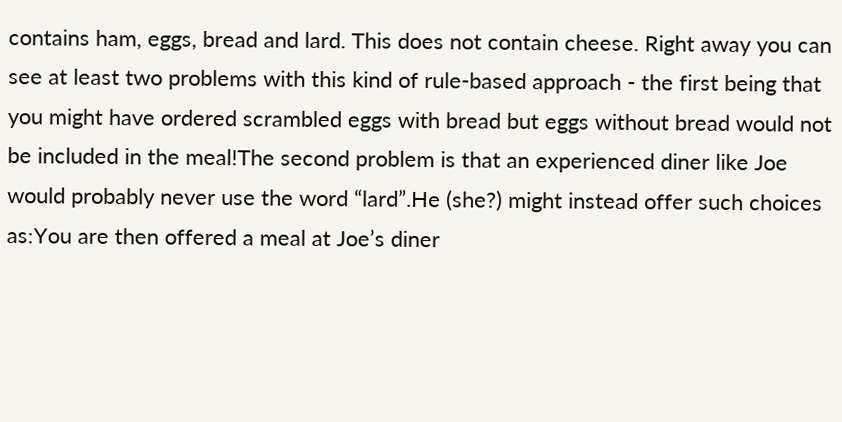contains ham, eggs, bread and lard. This does not contain cheese. Right away you can see at least two problems with this kind of rule-based approach - the first being that you might have ordered scrambled eggs with bread but eggs without bread would not be included in the meal!The second problem is that an experienced diner like Joe would probably never use the word “lard”.He (she?) might instead offer such choices as:You are then offered a meal at Joe’s diner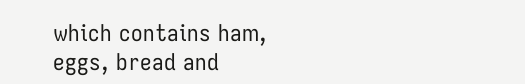which contains ham, eggs, bread and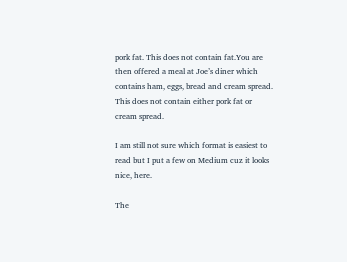pork fat. This does not contain fat.You are then offered a meal at Joe’s diner which contains ham, eggs, bread and cream spread. This does not contain either pork fat or cream spread.

I am still not sure which format is easiest to read but I put a few on Medium cuz it looks nice, here.

The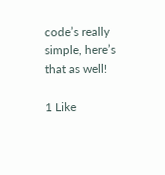code’s really simple, here’s that as well!

1 Like